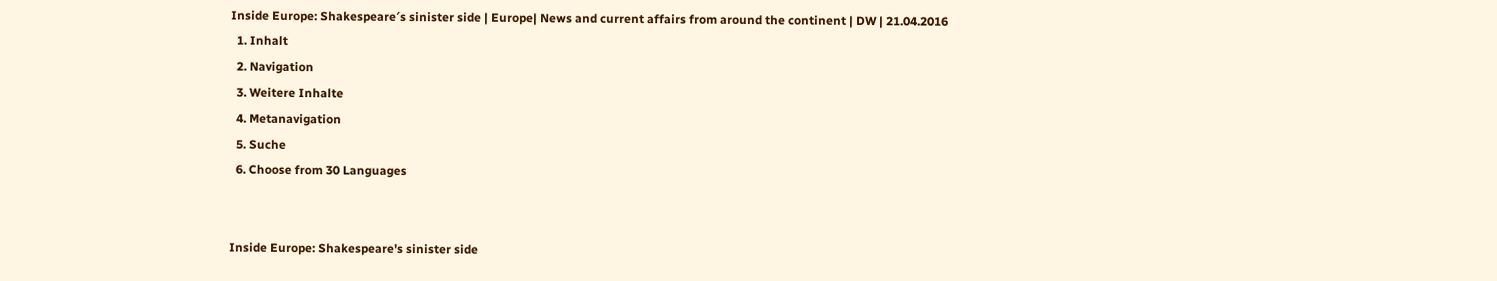Inside Europe: Shakespeare′s sinister side | Europe| News and current affairs from around the continent | DW | 21.04.2016
  1. Inhalt
  2. Navigation
  3. Weitere Inhalte
  4. Metanavigation
  5. Suche
  6. Choose from 30 Languages


Inside Europe: Shakespeare's sinister side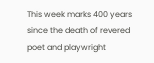This week marks 400 years since the death of revered poet and playwright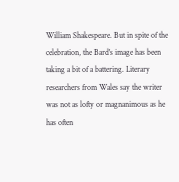William Shakespeare. But in spite of the celebration, the Bard's image has been taking a bit of a battering. Literary researchers from Wales say the writer was not as lofty or magnanimous as he has often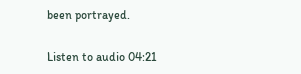been portrayed.

Listen to audio 04:21